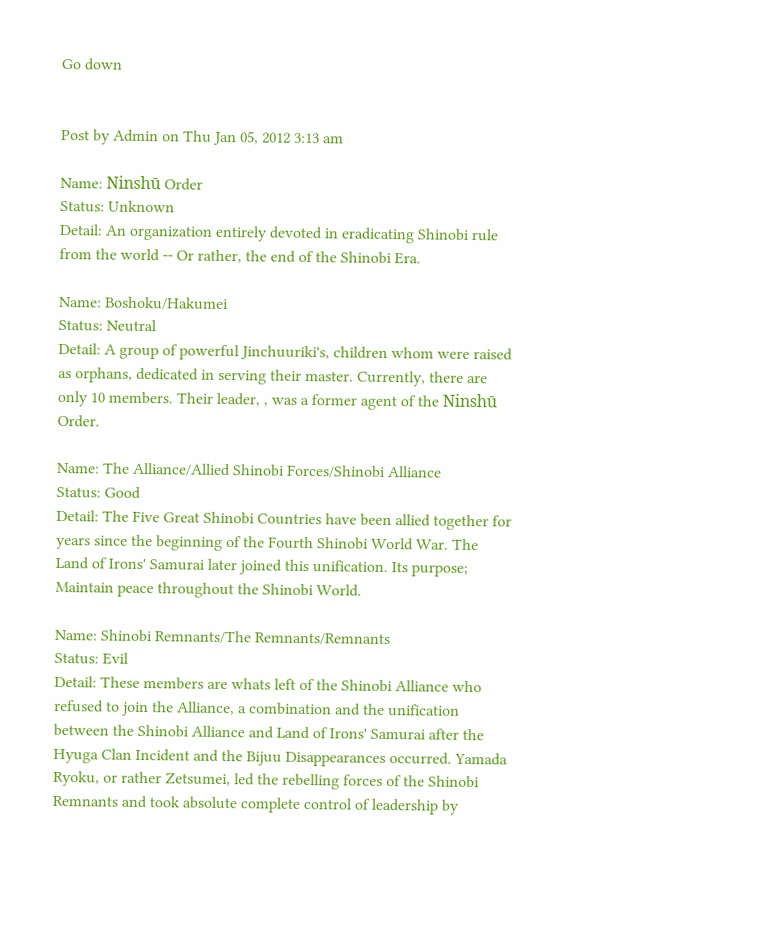Go down


Post by Admin on Thu Jan 05, 2012 3:13 am

Name: Ninshū Order
Status: Unknown
Detail: An organization entirely devoted in eradicating Shinobi rule from the world -- Or rather, the end of the Shinobi Era.

Name: Boshoku/Hakumei
Status: Neutral
Detail: A group of powerful Jinchuuriki's, children whom were raised as orphans, dedicated in serving their master. Currently, there are only 10 members. Their leader, , was a former agent of the Ninshū Order.

Name: The Alliance/Allied Shinobi Forces/Shinobi Alliance
Status: Good
Detail: The Five Great Shinobi Countries have been allied together for years since the beginning of the Fourth Shinobi World War. The Land of Irons' Samurai later joined this unification. Its purpose; Maintain peace throughout the Shinobi World.

Name: Shinobi Remnants/The Remnants/Remnants
Status: Evil
Detail: These members are whats left of the Shinobi Alliance who refused to join the Alliance, a combination and the unification between the Shinobi Alliance and Land of Irons' Samurai after the Hyuga Clan Incident and the Bijuu Disappearances occurred. Yamada Ryoku, or rather Zetsumei, led the rebelling forces of the Shinobi Remnants and took absolute complete control of leadership by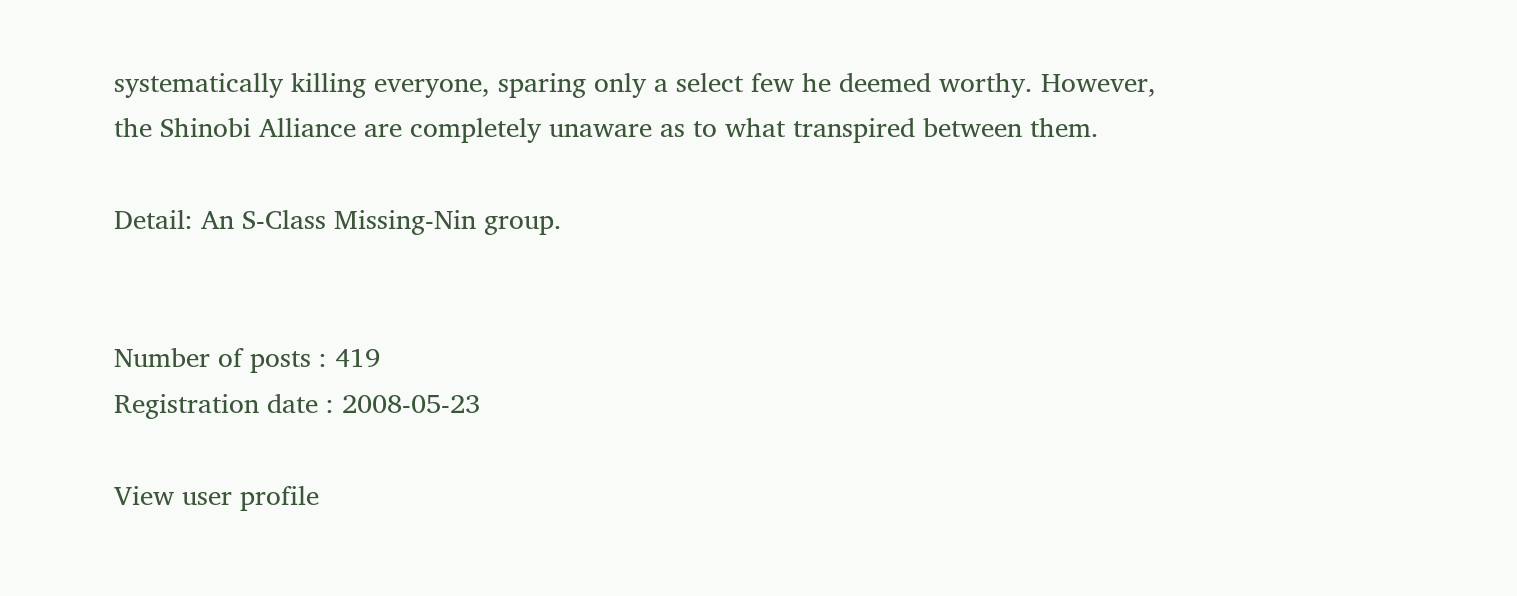systematically killing everyone, sparing only a select few he deemed worthy. However, the Shinobi Alliance are completely unaware as to what transpired between them.

Detail: An S-Class Missing-Nin group.


Number of posts : 419
Registration date : 2008-05-23

View user profile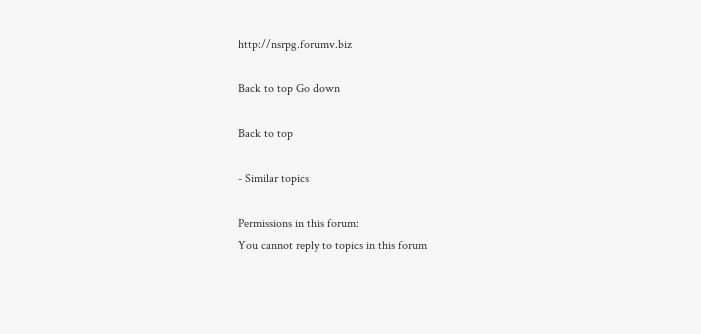http://nsrpg.forumv.biz

Back to top Go down

Back to top

- Similar topics

Permissions in this forum:
You cannot reply to topics in this forum